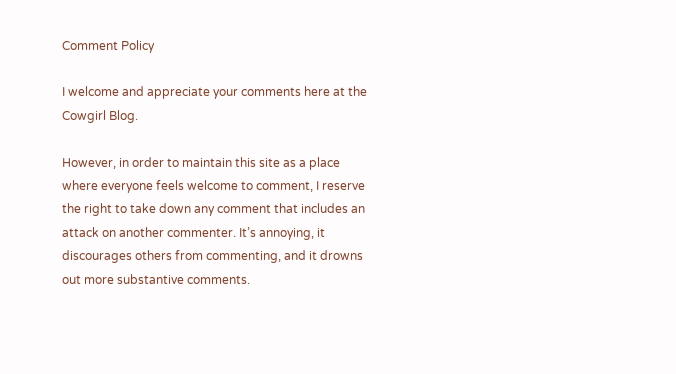Comment Policy

I welcome and appreciate your comments here at the Cowgirl Blog.

However, in order to maintain this site as a place where everyone feels welcome to comment, I reserve the right to take down any comment that includes an attack on another commenter. It’s annoying, it discourages others from commenting, and it drowns out more substantive comments.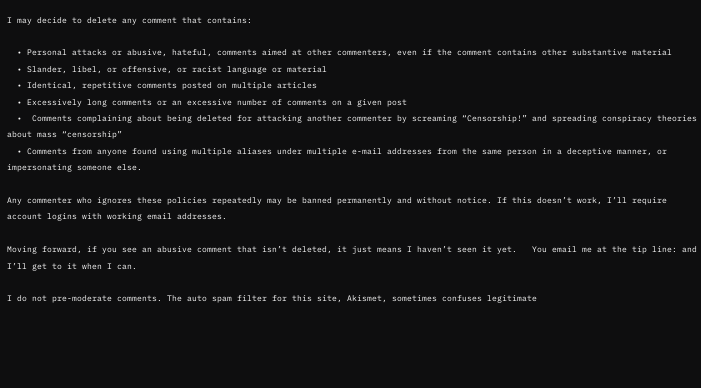I may decide to delete any comment that contains:

  • Personal attacks or abusive, hateful, comments aimed at other commenters, even if the comment contains other substantive material
  • Slander, libel, or offensive, or racist language or material
  • Identical, repetitive comments posted on multiple articles
  • Excessively long comments or an excessive number of comments on a given post
  •  Comments complaining about being deleted for attacking another commenter by screaming “Censorship!” and spreading conspiracy theories about mass “censorship”
  • Comments from anyone found using multiple aliases under multiple e-mail addresses from the same person in a deceptive manner, or impersonating someone else.

Any commenter who ignores these policies repeatedly may be banned permanently and without notice. If this doesn’t work, I’ll require account logins with working email addresses.

Moving forward, if you see an abusive comment that isn’t deleted, it just means I haven’t seen it yet.   You email me at the tip line: and I’ll get to it when I can.

I do not pre-moderate comments. The auto spam filter for this site, Akismet, sometimes confuses legitimate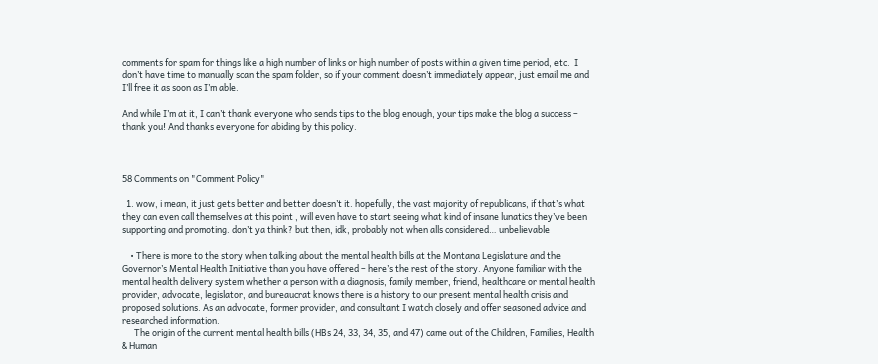comments for spam for things like a high number of links or high number of posts within a given time period, etc.  I don’t have time to manually scan the spam folder, so if your comment doesn’t immediately appear, just email me and I’ll free it as soon as I’m able.

And while I’m at it, I can’t thank everyone who sends tips to the blog enough, your tips make the blog a success – thank you! And thanks everyone for abiding by this policy.



58 Comments on "Comment Policy"

  1. wow, i mean, it just gets better and better doesn’t it. hopefully, the vast majority of republicans, if that’s what they can even call themselves at this point , will even have to start seeing what kind of insane lunatics they’ve been supporting and promoting. don’t ya think? but then, idk, probably not when alls considered… unbelievable

    • There is more to the story when talking about the mental health bills at the Montana Legislature and the Governor’s Mental Health Initiative than you have offered – here’s the rest of the story. Anyone familiar with the mental health delivery system whether a person with a diagnosis, family member, friend, healthcare or mental health provider, advocate, legislator, and bureaucrat knows there is a history to our present mental health crisis and proposed solutions. As an advocate, former provider, and consultant I watch closely and offer seasoned advice and researched information.
      The origin of the current mental health bills (HBs 24, 33, 34, 35, and 47) came out of the Children, Families, Health & Human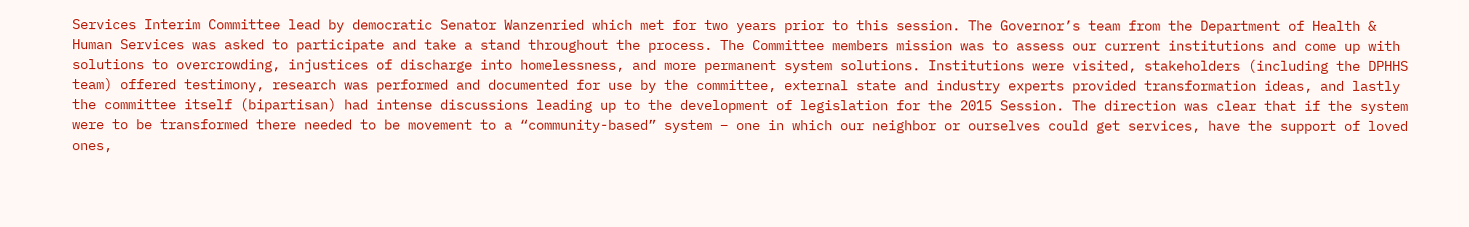Services Interim Committee lead by democratic Senator Wanzenried which met for two years prior to this session. The Governor’s team from the Department of Health & Human Services was asked to participate and take a stand throughout the process. The Committee members mission was to assess our current institutions and come up with solutions to overcrowding, injustices of discharge into homelessness, and more permanent system solutions. Institutions were visited, stakeholders (including the DPHHS team) offered testimony, research was performed and documented for use by the committee, external state and industry experts provided transformation ideas, and lastly the committee itself (bipartisan) had intense discussions leading up to the development of legislation for the 2015 Session. The direction was clear that if the system were to be transformed there needed to be movement to a “community-based” system – one in which our neighbor or ourselves could get services, have the support of loved ones,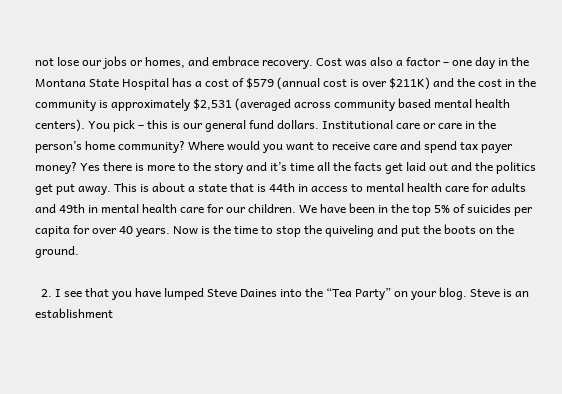not lose our jobs or homes, and embrace recovery. Cost was also a factor – one day in the Montana State Hospital has a cost of $579 (annual cost is over $211K) and the cost in the community is approximately $2,531 (averaged across community based mental health centers). You pick – this is our general fund dollars. Institutional care or care in the person’s home community? Where would you want to receive care and spend tax payer money? Yes there is more to the story and it’s time all the facts get laid out and the politics get put away. This is about a state that is 44th in access to mental health care for adults and 49th in mental health care for our children. We have been in the top 5% of suicides per capita for over 40 years. Now is the time to stop the quiveling and put the boots on the ground.

  2. I see that you have lumped Steve Daines into the “Tea Party” on your blog. Steve is an establishment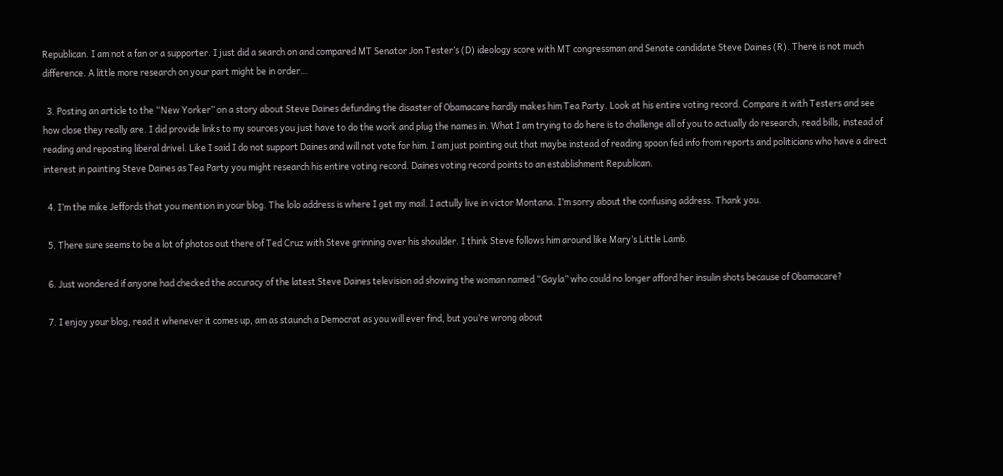Republican. I am not a fan or a supporter. I just did a search on and compared MT Senator Jon Tester’s (D) ideology score with MT congressman and Senate candidate Steve Daines (R). There is not much difference. A little more research on your part might be in order…

  3. Posting an article to the “New Yorker” on a story about Steve Daines defunding the disaster of Obamacare hardly makes him Tea Party. Look at his entire voting record. Compare it with Testers and see how close they really are. I did provide links to my sources you just have to do the work and plug the names in. What I am trying to do here is to challenge all of you to actually do research, read bills, instead of reading and reposting liberal drivel. Like I said I do not support Daines and will not vote for him. I am just pointing out that maybe instead of reading spoon fed info from reports and politicians who have a direct interest in painting Steve Daines as Tea Party you might research his entire voting record. Daines voting record points to an establishment Republican.

  4. I’m the mike Jeffords that you mention in your blog. The lolo address is where I get my mail. I actully live in victor Montana. I’m sorry about the confusing address. Thank you.

  5. There sure seems to be a lot of photos out there of Ted Cruz with Steve grinning over his shoulder. I think Steve follows him around like Mary’s Little Lamb.

  6. Just wondered if anyone had checked the accuracy of the latest Steve Daines television ad showing the woman named “Gayla” who could no longer afford her insulin shots because of Obamacare?

  7. I enjoy your blog, read it whenever it comes up, am as staunch a Democrat as you will ever find, but you’re wrong about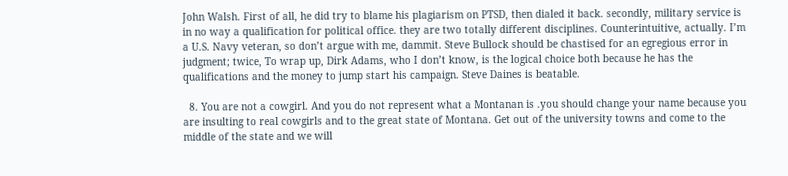John Walsh. First of all, he did try to blame his plagiarism on PTSD, then dialed it back. secondly, military service is in no way a qualification for political office. they are two totally different disciplines. Counterintuitive, actually. I’m a U.S. Navy veteran, so don’t argue with me, dammit. Steve Bullock should be chastised for an egregious error in judgment; twice, To wrap up, Dirk Adams, who I don’t know, is the logical choice both because he has the qualifications and the money to jump start his campaign. Steve Daines is beatable.

  8. You are not a cowgirl. And you do not represent what a Montanan is .you should change your name because you are insulting to real cowgirls and to the great state of Montana. Get out of the university towns and come to the middle of the state and we will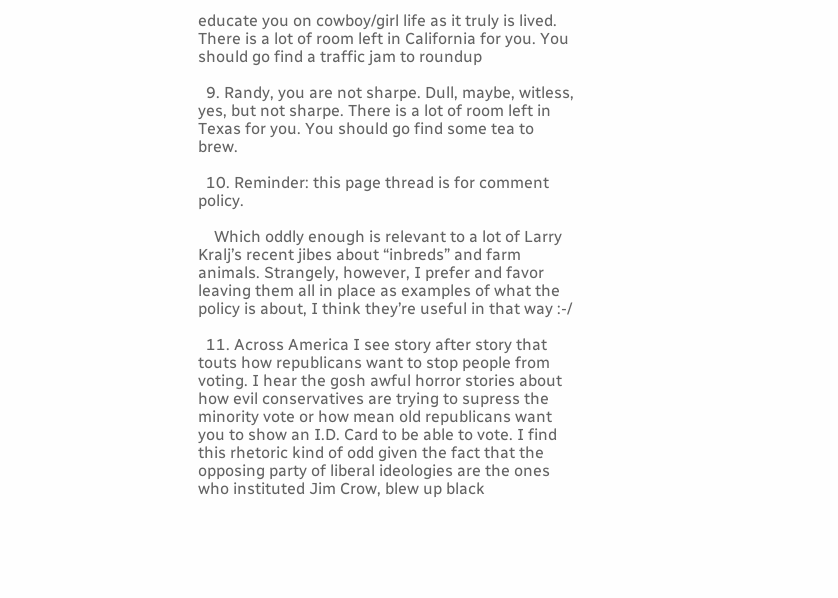educate you on cowboy/girl life as it truly is lived. There is a lot of room left in California for you. You should go find a traffic jam to roundup

  9. Randy, you are not sharpe. Dull, maybe, witless, yes, but not sharpe. There is a lot of room left in Texas for you. You should go find some tea to brew.

  10. Reminder: this page thread is for comment policy.

    Which oddly enough is relevant to a lot of Larry Kralj’s recent jibes about “inbreds” and farm animals. Strangely, however, I prefer and favor leaving them all in place as examples of what the policy is about, I think they’re useful in that way :-/

  11. Across America I see story after story that touts how republicans want to stop people from voting. I hear the gosh awful horror stories about how evil conservatives are trying to supress the minority vote or how mean old republicans want you to show an I.D. Card to be able to vote. I find this rhetoric kind of odd given the fact that the opposing party of liberal ideologies are the ones who instituted Jim Crow, blew up black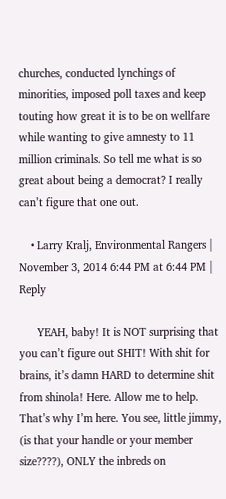churches, conducted lynchings of minorities, imposed poll taxes and keep touting how great it is to be on wellfare while wanting to give amnesty to 11 million criminals. So tell me what is so great about being a democrat? I really can’t figure that one out.

    • Larry Kralj, Environmental Rangers | November 3, 2014 6:44 PM at 6:44 PM | Reply

      YEAH, baby! It is NOT surprising that you can’t figure out SHIT! With shit for brains, it’s damn HARD to determine shit from shinola! Here. Allow me to help. That’s why I’m here. You see, little jimmy, (is that your handle or your member size????), ONLY the inbreds on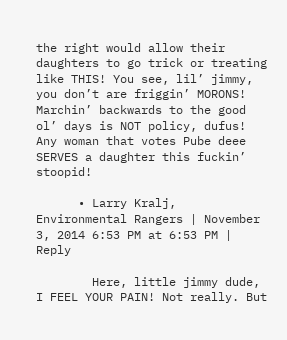the right would allow their daughters to go trick or treating like THIS! You see, lil’ jimmy, you don’t are friggin’ MORONS! Marchin’ backwards to the good ol’ days is NOT policy, dufus! Any woman that votes Pube deee SERVES a daughter this fuckin’ stoopid!

      • Larry Kralj, Environmental Rangers | November 3, 2014 6:53 PM at 6:53 PM | Reply

        Here, little jimmy dude, I FEEL YOUR PAIN! Not really. But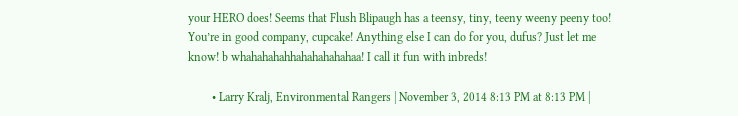your HERO does! Seems that Flush Blipaugh has a teensy, tiny, teeny weeny peeny too! You’re in good company, cupcake! Anything else I can do for you, dufus? Just let me know! b whahahahahhahahahahahaa! I call it fun with inbreds!

        • Larry Kralj, Environmental Rangers | November 3, 2014 8:13 PM at 8:13 PM |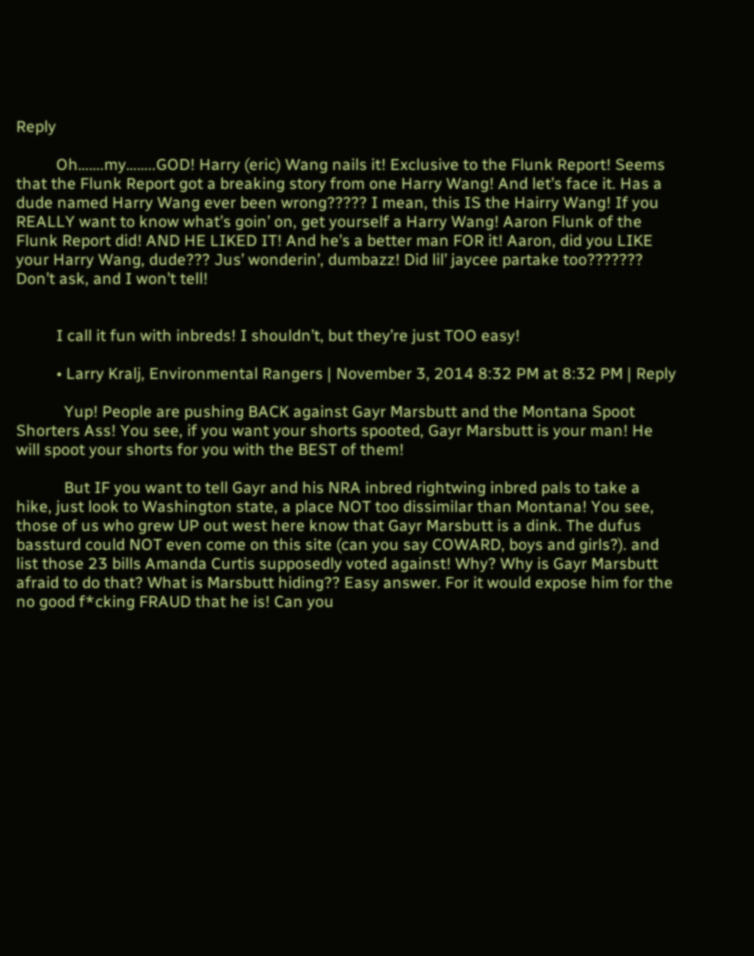Reply

          Oh…….my……..GOD! Harry (eric) Wang nails it! Exclusive to the Flunk Report! Seems that the Flunk Report got a breaking story from one Harry Wang! And let’s face it. Has a dude named Harry Wang ever been wrong????? I mean, this IS the Hairry Wang! If you REALLY want to know what’s goin’ on, get yourself a Harry Wang! Aaron Flunk of the Flunk Report did! AND HE LIKED IT! And he’s a better man FOR it! Aaron, did you LIKE your Harry Wang, dude??? Jus’ wonderin’, dumbazz! Did lil’ jaycee partake too??????? Don’t ask, and I won’t tell!


          I call it fun with inbreds! I shouldn’t, but they’re just TOO easy!

          • Larry Kralj, Environmental Rangers | November 3, 2014 8:32 PM at 8:32 PM | Reply

            Yup! People are pushing BACK against Gayr Marsbutt and the Montana Spoot Shorters Ass! You see, if you want your shorts spooted, Gayr Marsbutt is your man! He will spoot your shorts for you with the BEST of them!

            But IF you want to tell Gayr and his NRA inbred rightwing inbred pals to take a hike, just look to Washington state, a place NOT too dissimilar than Montana! You see, those of us who grew UP out west here know that Gayr Marsbutt is a dink. The dufus bassturd could NOT even come on this site (can you say COWARD, boys and girls?). and list those 23 bills Amanda Curtis supposedly voted against! Why? Why is Gayr Marsbutt afraid to do that? What is Marsbutt hiding?? Easy answer. For it would expose him for the no good f*cking FRAUD that he is! Can you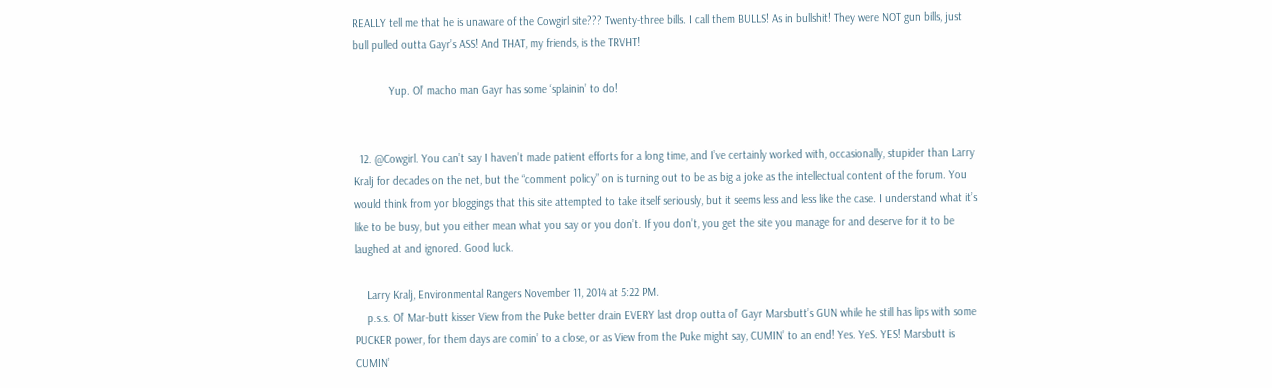REALLY tell me that he is unaware of the Cowgirl site??? Twenty-three bills. I call them BULLS! As in bullshit! They were NOT gun bills, just bull pulled outta Gayr’s ASS! And THAT, my friends, is the TRVHT!

            Yup. Ol’ macho man Gayr has some ‘splainin’ to do!


  12. @Cowgirl. You can’t say I haven’t made patient efforts for a long time, and I’ve certainly worked with, occasionally, stupider than Larry Kralj for decades on the net, but the “comment policy” on is turning out to be as big a joke as the intellectual content of the forum. You would think from yor bloggings that this site attempted to take itself seriously, but it seems less and less like the case. I understand what it’s like to be busy, but you either mean what you say or you don’t. If you don’t, you get the site you manage for and deserve for it to be laughed at and ignored. Good luck.

    Larry Kralj, Environmental Rangers November 11, 2014 at 5:22 PM.
    p.s.s. Ol’ Mar-butt kisser View from the Puke better drain EVERY last drop outta ol’ Gayr Marsbutt’s GUN while he still has lips with some PUCKER power, for them days are comin’ to a close, or as View from the Puke might say, CUMIN’ to an end! Yes. YeS. YES! Marsbutt is CUMIN’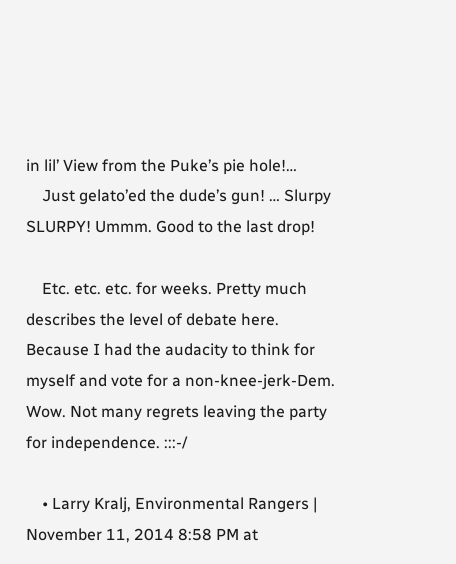in lil’ View from the Puke’s pie hole!…
    Just gelato’ed the dude’s gun! … Slurpy SLURPY! Ummm. Good to the last drop!

    Etc. etc. etc. for weeks. Pretty much describes the level of debate here. Because I had the audacity to think for myself and vote for a non-knee-jerk-Dem. Wow. Not many regrets leaving the party for independence. :::-/

    • Larry Kralj, Environmental Rangers | November 11, 2014 8:58 PM at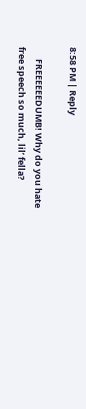8:58 PM | Reply

      FREEEEEEDUMB! Why do you hate free speech so much, lil’ fella?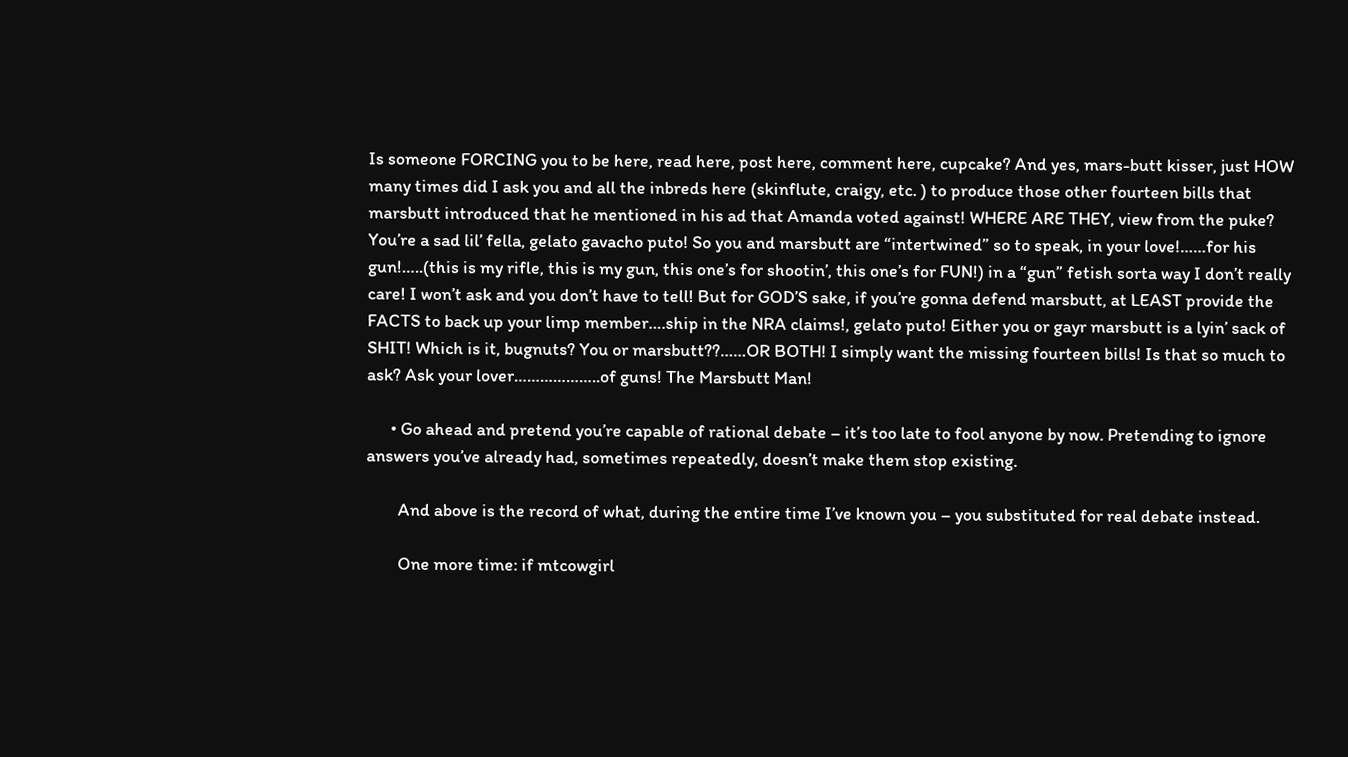Is someone FORCING you to be here, read here, post here, comment here, cupcake? And yes, mars-butt kisser, just HOW many times did I ask you and all the inbreds here (skinflute, craigy, etc. ) to produce those other fourteen bills that marsbutt introduced that he mentioned in his ad that Amanda voted against! WHERE ARE THEY, view from the puke? You’re a sad lil’ fella, gelato gavacho puto! So you and marsbutt are “intertwined” so to speak, in your love!……for his gun!…..(this is my rifle, this is my gun, this one’s for shootin’, this one’s for FUN!) in a “gun” fetish sorta way I don’t really care! I won’t ask and you don’t have to tell! But for GOD’S sake, if you’re gonna defend marsbutt, at LEAST provide the FACTS to back up your limp member….ship in the NRA claims!, gelato puto! Either you or gayr marsbutt is a lyin’ sack of SHIT! Which is it, bugnuts? You or marsbutt??……OR BOTH! I simply want the missing fourteen bills! Is that so much to ask? Ask your lover………………..of guns! The Marsbutt Man!

      • Go ahead and pretend you’re capable of rational debate – it’s too late to fool anyone by now. Pretending to ignore answers you’ve already had, sometimes repeatedly, doesn’t make them stop existing.

        And above is the record of what, during the entire time I’ve known you – you substituted for real debate instead.

        One more time: if mtcowgirl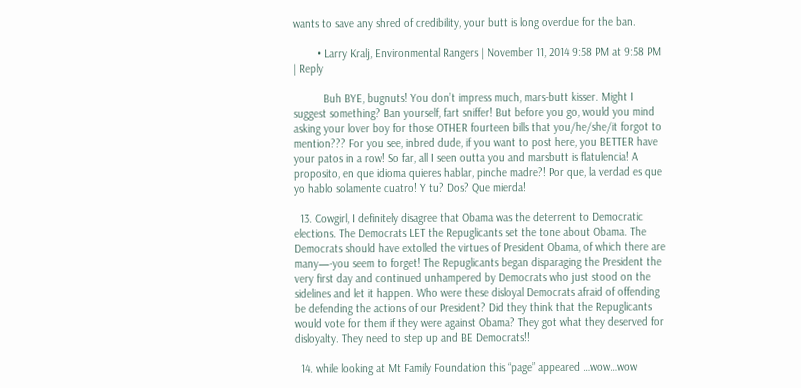wants to save any shred of credibility, your butt is long overdue for the ban.

        • Larry Kralj, Environmental Rangers | November 11, 2014 9:58 PM at 9:58 PM | Reply

          Buh BYE, bugnuts! You don’t impress much, mars-butt kisser. Might I suggest something? Ban yourself, fart sniffer! But before you go, would you mind asking your lover boy for those OTHER fourteen bills that you/he/she/it forgot to mention??? For you see, inbred dude, if you want to post here, you BETTER have your patos in a row! So far, all I seen outta you and marsbutt is flatulencia! A proposito, en que idioma quieres hablar, pinche madre?! Por que, la verdad es que yo hablo solamente cuatro! Y tu? Dos? Que mierda!

  13. Cowgirl, I definitely disagree that Obama was the deterrent to Democratic elections. The Democrats LET the Repuglicants set the tone about Obama. The Democrats should have extolled the virtues of President Obama, of which there are many—-you seem to forget! The Repuglicants began disparaging the President the very first day and continued unhampered by Democrats who just stood on the sidelines and let it happen. Who were these disloyal Democrats afraid of offending be defending the actions of our President? Did they think that the Repuglicants would vote for them if they were against Obama? They got what they deserved for disloyalty. They need to step up and BE Democrats!!

  14. while looking at Mt Family Foundation this “page” appeared …wow…wow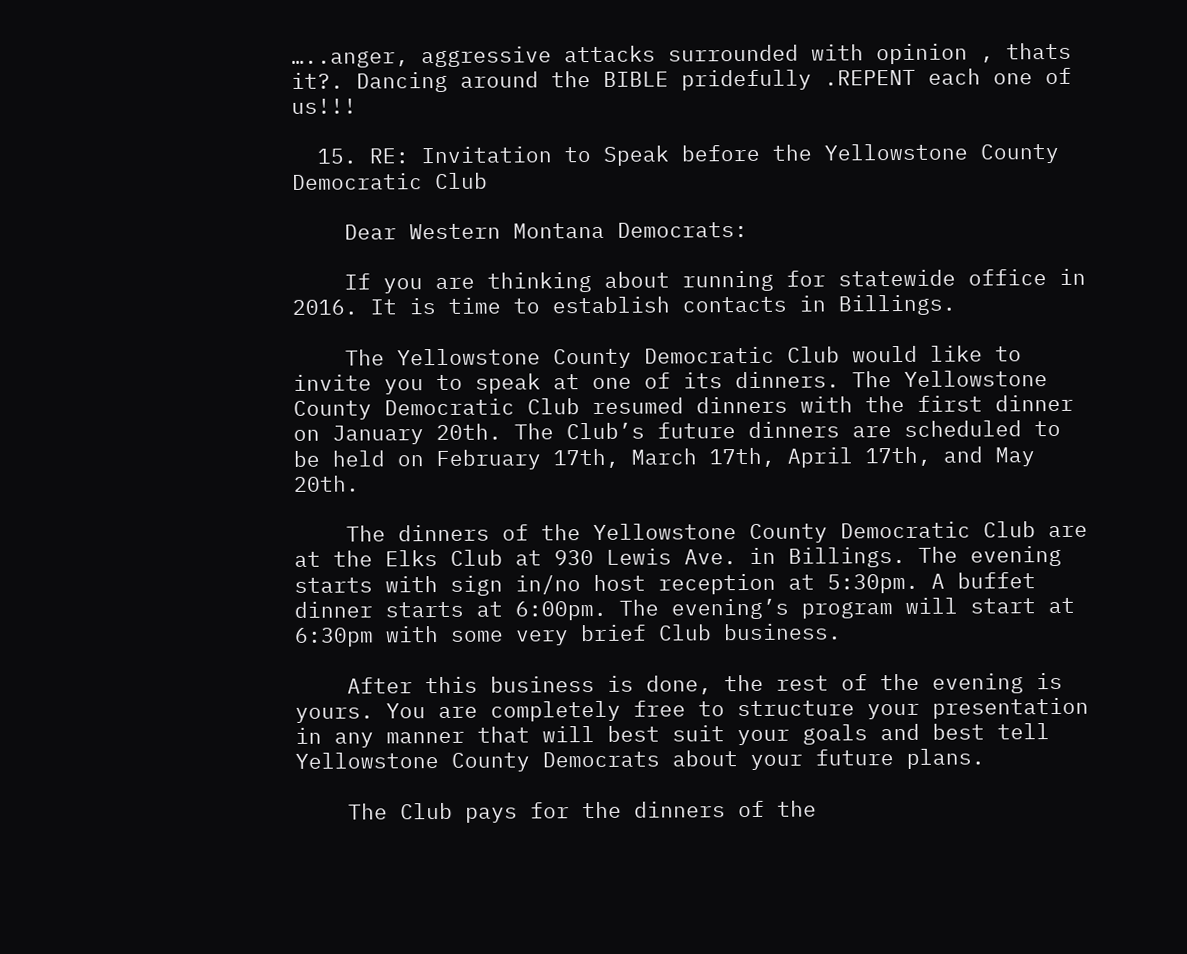…..anger, aggressive attacks surrounded with opinion , thats it?. Dancing around the BIBLE pridefully .REPENT each one of us!!!

  15. RE: Invitation to Speak before the Yellowstone County Democratic Club

    Dear Western Montana Democrats:

    If you are thinking about running for statewide office in 2016. It is time to establish contacts in Billings.

    The Yellowstone County Democratic Club would like to invite you to speak at one of its dinners. The Yellowstone County Democratic Club resumed dinners with the first dinner on January 20th. The Club’s future dinners are scheduled to be held on February 17th, March 17th, April 17th, and May 20th.

    The dinners of the Yellowstone County Democratic Club are at the Elks Club at 930 Lewis Ave. in Billings. The evening starts with sign in/no host reception at 5:30pm. A buffet dinner starts at 6:00pm. The evening’s program will start at 6:30pm with some very brief Club business.

    After this business is done, the rest of the evening is yours. You are completely free to structure your presentation in any manner that will best suit your goals and best tell Yellowstone County Democrats about your future plans.

    The Club pays for the dinners of the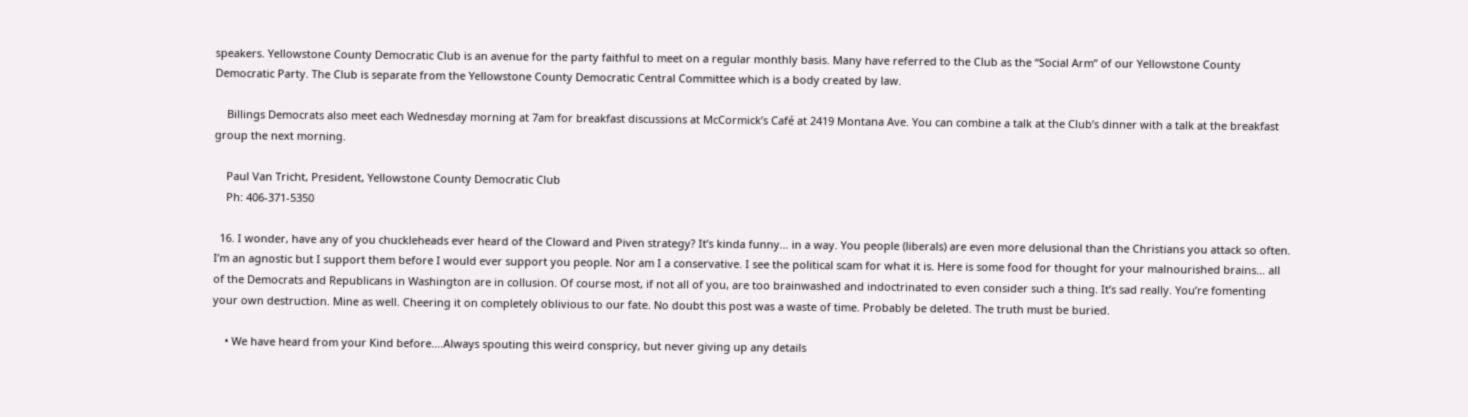speakers. Yellowstone County Democratic Club is an avenue for the party faithful to meet on a regular monthly basis. Many have referred to the Club as the “Social Arm” of our Yellowstone County Democratic Party. The Club is separate from the Yellowstone County Democratic Central Committee which is a body created by law.

    Billings Democrats also meet each Wednesday morning at 7am for breakfast discussions at McCormick’s Café at 2419 Montana Ave. You can combine a talk at the Club’s dinner with a talk at the breakfast group the next morning.

    Paul Van Tricht, President, Yellowstone County Democratic Club
    Ph: 406-371-5350

  16. I wonder, have any of you chuckleheads ever heard of the Cloward and Piven strategy? It’s kinda funny… in a way. You people (liberals) are even more delusional than the Christians you attack so often. I’m an agnostic but I support them before I would ever support you people. Nor am I a conservative. I see the political scam for what it is. Here is some food for thought for your malnourished brains… all of the Democrats and Republicans in Washington are in collusion. Of course most, if not all of you, are too brainwashed and indoctrinated to even consider such a thing. It’s sad really. You’re fomenting your own destruction. Mine as well. Cheering it on completely oblivious to our fate. No doubt this post was a waste of time. Probably be deleted. The truth must be buried.

    • We have heard from your Kind before….Always spouting this weird conspricy, but never giving up any details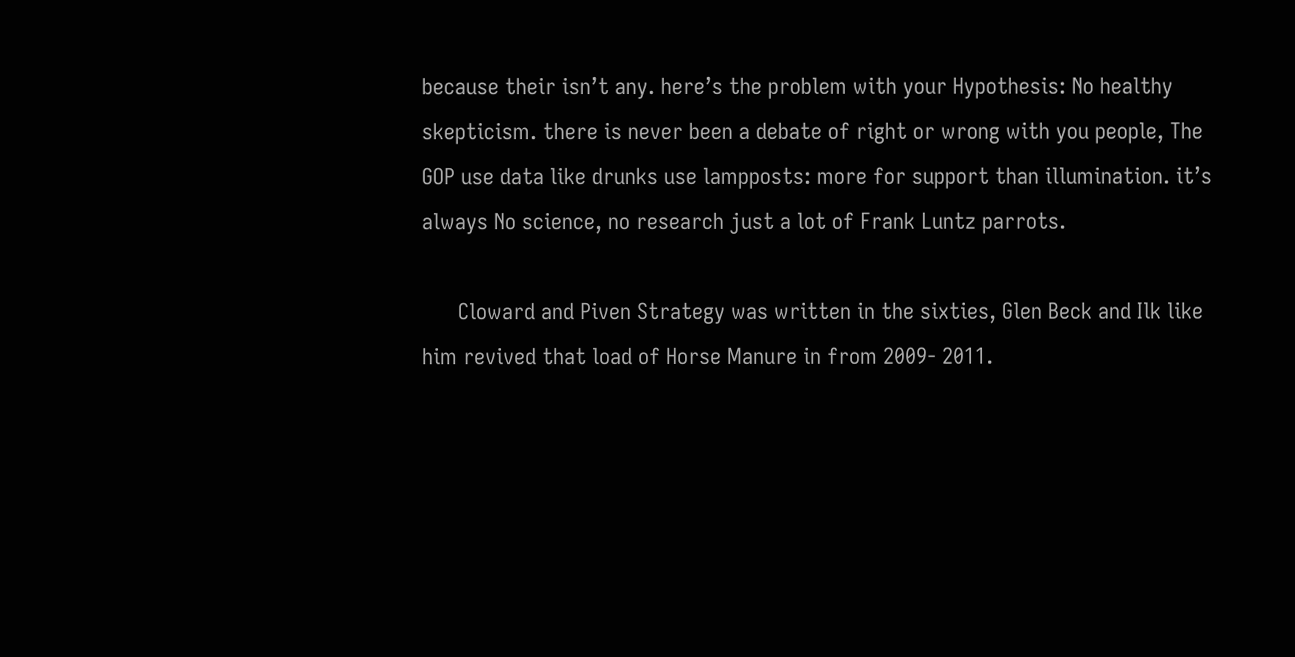because their isn’t any. here’s the problem with your Hypothesis: No healthy skepticism. there is never been a debate of right or wrong with you people, The GOP use data like drunks use lampposts: more for support than illumination. it’s always No science, no research just a lot of Frank Luntz parrots.

      Cloward and Piven Strategy was written in the sixties, Glen Beck and Ilk like him revived that load of Horse Manure in from 2009- 2011.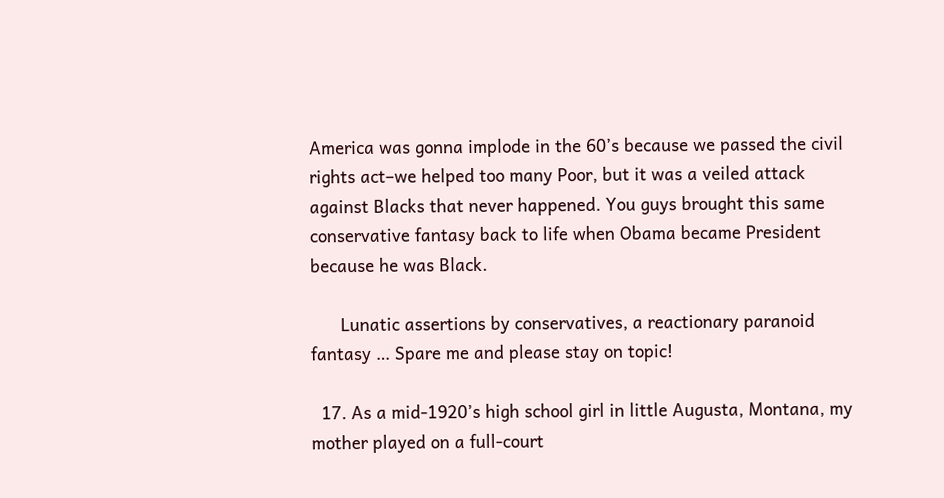America was gonna implode in the 60’s because we passed the civil rights act–we helped too many Poor, but it was a veiled attack against Blacks that never happened. You guys brought this same conservative fantasy back to life when Obama became President because he was Black.

      Lunatic assertions by conservatives, a reactionary paranoid fantasy … Spare me and please stay on topic!

  17. As a mid-1920’s high school girl in little Augusta, Montana, my mother played on a full-court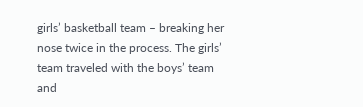girls’ basketball team – breaking her nose twice in the process. The girls’ team traveled with the boys’ team and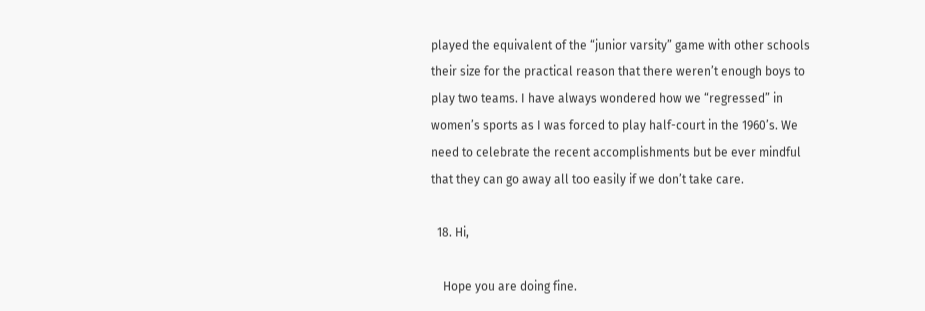played the equivalent of the “junior varsity” game with other schools their size for the practical reason that there weren’t enough boys to play two teams. I have always wondered how we “regressed” in women’s sports as I was forced to play half-court in the 1960’s. We need to celebrate the recent accomplishments but be ever mindful that they can go away all too easily if we don’t take care.

  18. Hi,

    Hope you are doing fine.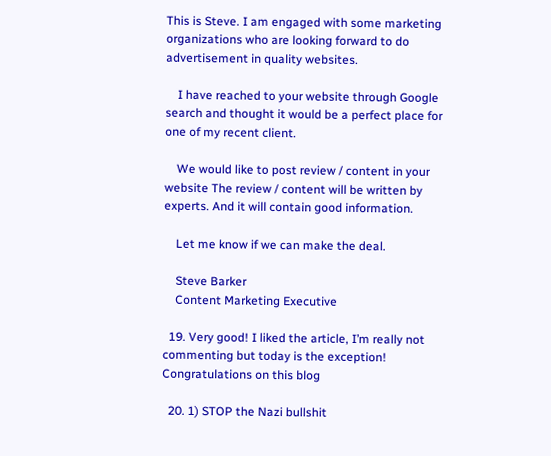This is Steve. I am engaged with some marketing organizations who are looking forward to do advertisement in quality websites.

    I have reached to your website through Google search and thought it would be a perfect place for one of my recent client.

    We would like to post review / content in your website The review / content will be written by experts. And it will contain good information.

    Let me know if we can make the deal.

    Steve Barker
    Content Marketing Executive

  19. Very good! I liked the article, I’m really not commenting but today is the exception! Congratulations on this blog

  20. 1) STOP the Nazi bullshit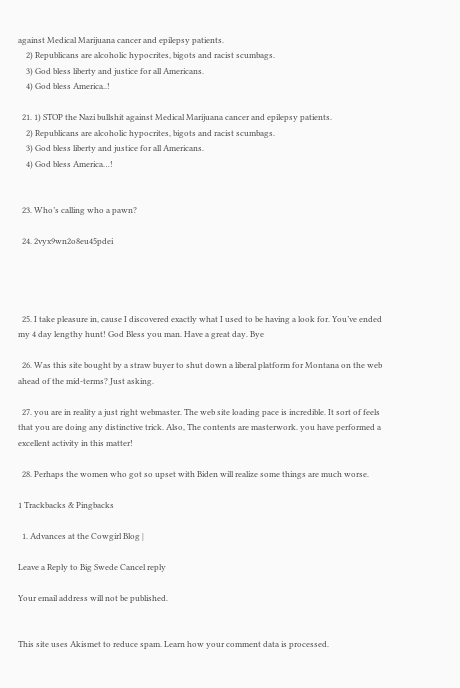against Medical Marijuana cancer and epilepsy patients.
    2) Republicans are alcoholic hypocrites, bigots and racist scumbags.
    3) God bless liberty and justice for all Americans.
    4) God bless America..!

  21. 1) STOP the Nazi bullshit against Medical Marijuana cancer and epilepsy patients.
    2) Republicans are alcoholic hypocrites, bigots and racist scumbags.
    3) God bless liberty and justice for all Americans.
    4) God bless America…!


  23. Who’s calling who a pawn?

  24. 2vyx9wn2o8eu45pdei




  25. I take pleasure in, cause I discovered exactly what I used to be having a look for. You’ve ended my 4 day lengthy hunt! God Bless you man. Have a great day. Bye

  26. Was this site bought by a straw buyer to shut down a liberal platform for Montana on the web ahead of the mid-terms? Just asking.

  27. you are in reality a just right webmaster. The web site loading pace is incredible. It sort of feels that you are doing any distinctive trick. Also, The contents are masterwork. you have performed a excellent activity in this matter!

  28. Perhaps the women who got so upset with Biden will realize some things are much worse.

1 Trackbacks & Pingbacks

  1. Advances at the Cowgirl Blog |

Leave a Reply to Big Swede Cancel reply

Your email address will not be published.


This site uses Akismet to reduce spam. Learn how your comment data is processed.